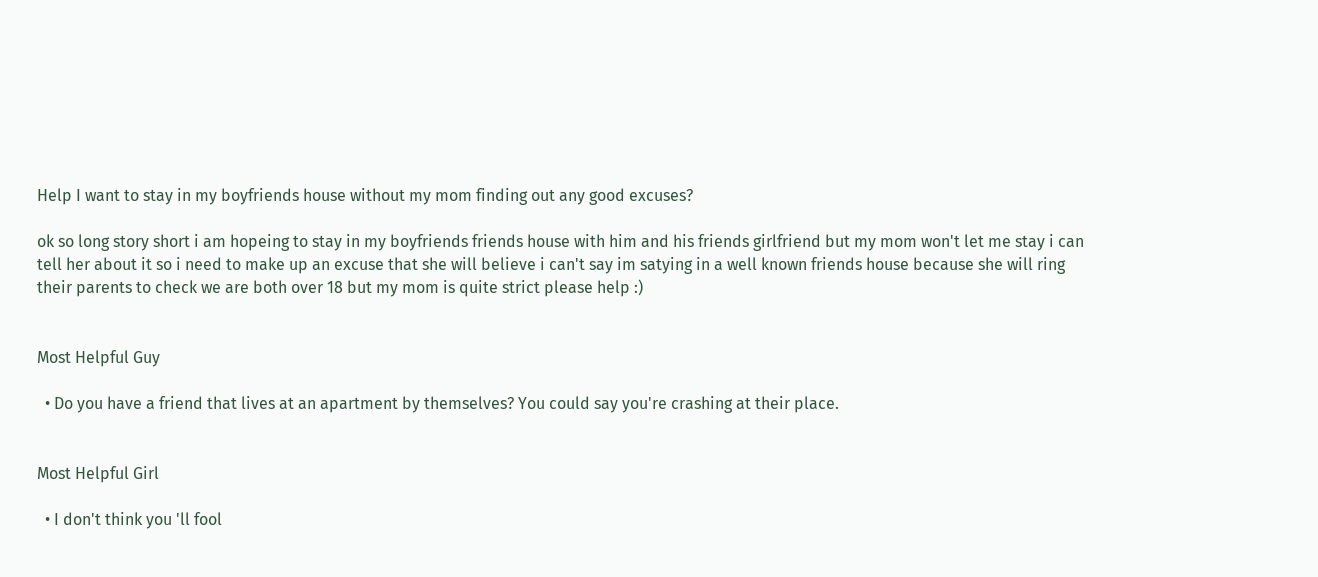Help I want to stay in my boyfriends house without my mom finding out any good excuses?

ok so long story short i am hopeing to stay in my boyfriends friends house with him and his friends girlfriend but my mom won't let me stay i can tell her about it so i need to make up an excuse that she will believe i can't say im satying in a well known friends house because she will ring their parents to check we are both over 18 but my mom is quite strict please help :)


Most Helpful Guy

  • Do you have a friend that lives at an apartment by themselves? You could say you're crashing at their place.


Most Helpful Girl

  • I don't think you 'll fool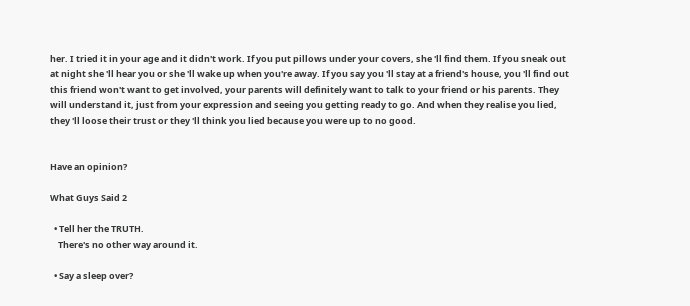her. I tried it in your age and it didn't work. If you put pillows under your covers, she 'll find them. If you sneak out at night she 'll hear you or she 'll wake up when you're away. If you say you 'll stay at a friend's house, you 'll find out this friend won't want to get involved, your parents will definitely want to talk to your friend or his parents. They will understand it, just from your expression and seeing you getting ready to go. And when they realise you lied, they 'll loose their trust or they 'll think you lied because you were up to no good.


Have an opinion?

What Guys Said 2

  • Tell her the TRUTH.
    There's no other way around it.

  • Say a sleep over?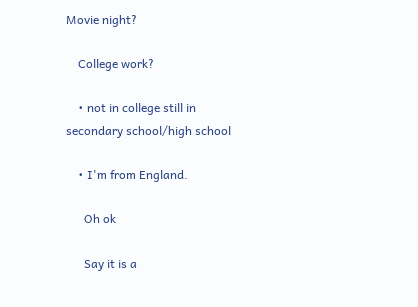Movie night?

    College work?

    • not in college still in secondary school/high school

    • I'm from England.

      Oh ok

      Say it is a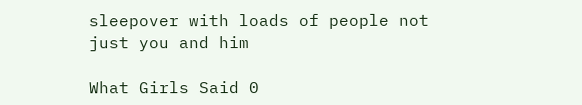sleepover with loads of people not just you and him

What Girls Said 0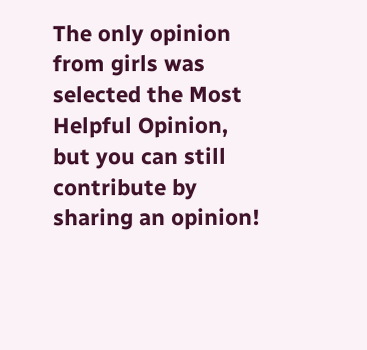The only opinion from girls was selected the Most Helpful Opinion, but you can still contribute by sharing an opinion!